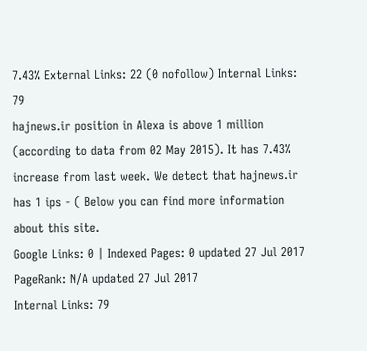7.43% External Links: 22 (0 nofollow) Internal Links: 79
hajnews.ir position in Alexa is above 1 million (according to data from 02 May 2015). It has 7.43% increase from last week. We detect that hajnews.ir has 1 ips - ( Below you can find more information about this site.
Google Links: 0 | Indexed Pages: 0 updated 27 Jul 2017
PageRank: N/A updated 27 Jul 2017
Internal Links: 79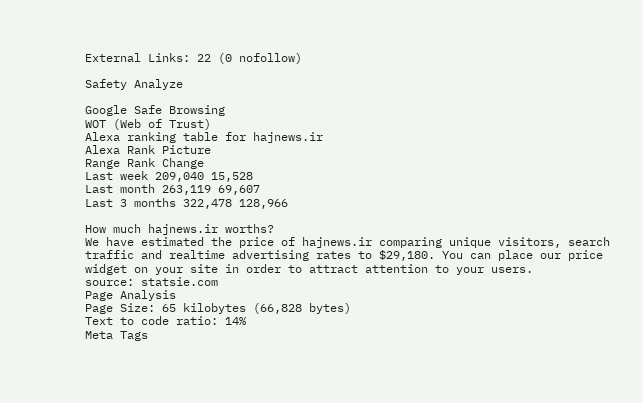External Links: 22 (0 nofollow)

Safety Analyze

Google Safe Browsing
WOT (Web of Trust)
Alexa ranking table for hajnews.ir
Alexa Rank Picture
Range Rank Change
Last week 209,040 15,528
Last month 263,119 69,607
Last 3 months 322,478 128,966

How much hajnews.ir worths?
We have estimated the price of hajnews.ir comparing unique visitors, search traffic and realtime advertising rates to $29,180. You can place our price widget on your site in order to attract attention to your users.
source: statsie.com
Page Analysis
Page Size: 65 kilobytes (66,828 bytes)
Text to code ratio: 14%
Meta Tags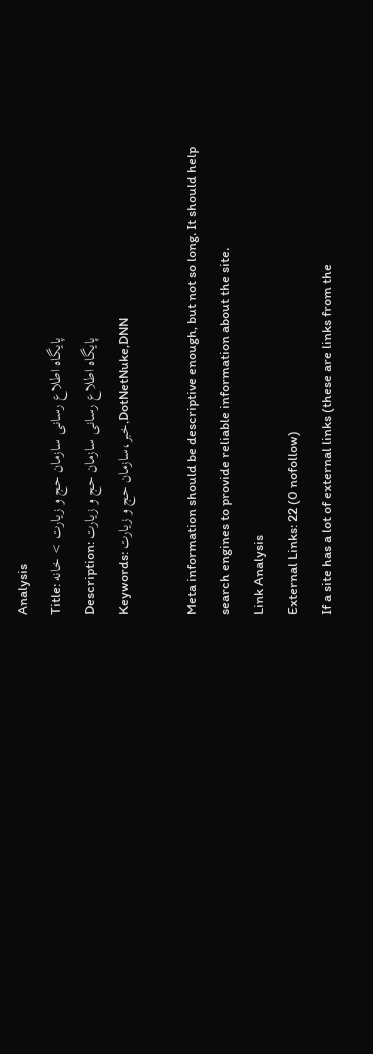Analysis
Title: پایگاه اطلاع رسانی سازمان حج و زیارت > خانه
Description: پایگاه اطلاع رسانی سازمان حج و زیارت
Keywords: خبر،سازمان حج و زیارت,DotNetNuke,DNN

Meta information should be descriptive enough, but not so long. It should help search engines to provide reliable information about the site.
Link Analysis
External Links: 22 (0 nofollow)
If a site has a lot of external links (these are links from the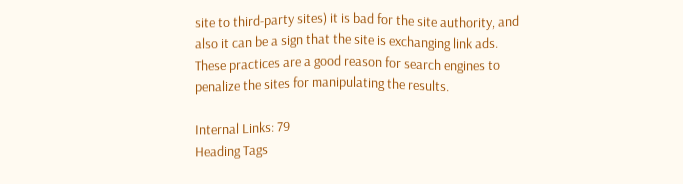site to third-party sites) it is bad for the site authority, and also it can be a sign that the site is exchanging link ads. These practices are a good reason for search engines to penalize the sites for manipulating the results.

Internal Links: 79
Heading Tags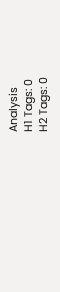Analysis
H1 Tags: 0
H2 Tags: 0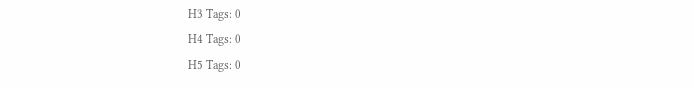H3 Tags: 0
H4 Tags: 0
H5 Tags: 0